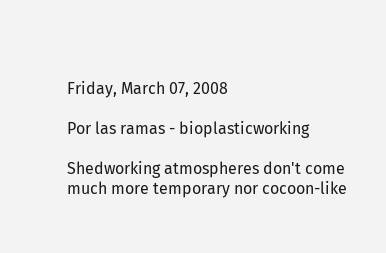Friday, March 07, 2008

Por las ramas - bioplasticworking

Shedworking atmospheres don't come much more temporary nor cocoon-like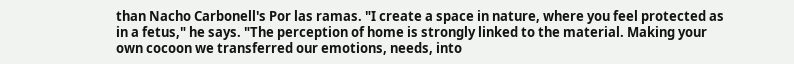than Nacho Carbonell's Por las ramas. "I create a space in nature, where you feel protected as in a fetus," he says. "The perception of home is strongly linked to the material. Making your own cocoon we transferred our emotions, needs, into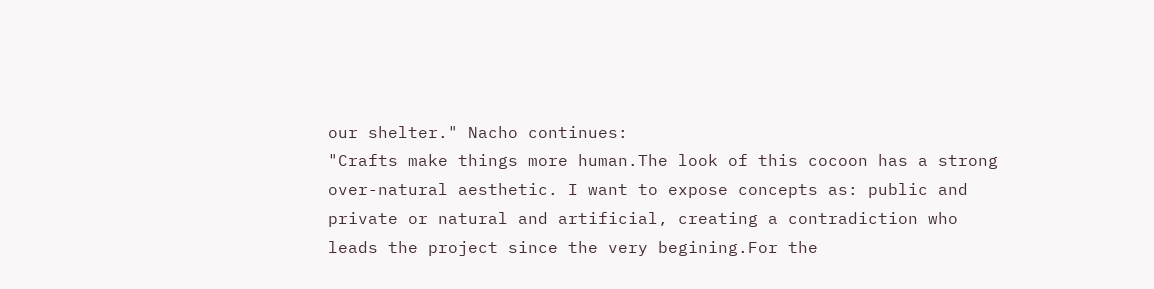our shelter." Nacho continues:
"Crafts make things more human.The look of this cocoon has a strong over-natural aesthetic. I want to expose concepts as: public and private or natural and artificial, creating a contradiction who leads the project since the very begining.For the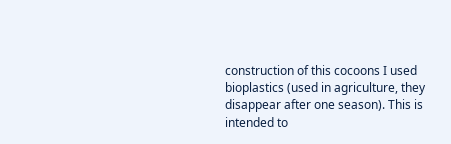construction of this cocoons I used bioplastics (used in agriculture, they disappear after one season). This is intended to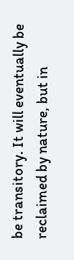be transitory. It will eventually be reclaimed by nature, but in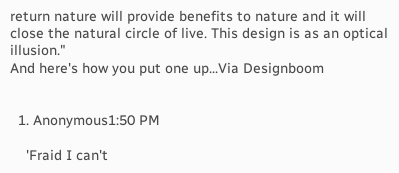return nature will provide benefits to nature and it will close the natural circle of live. This design is as an optical illusion."
And here's how you put one up...Via Designboom


  1. Anonymous1:50 PM

    'Fraid I can't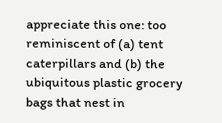appreciate this one: too reminiscent of (a) tent caterpillars and (b) the ubiquitous plastic grocery bags that nest in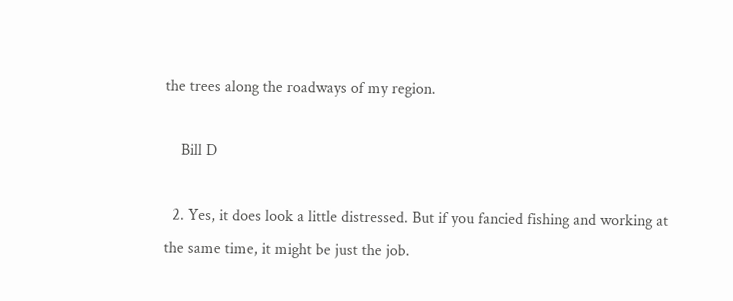the trees along the roadways of my region.

    Bill D

  2. Yes, it does look a little distressed. But if you fancied fishing and working at the same time, it might be just the job.